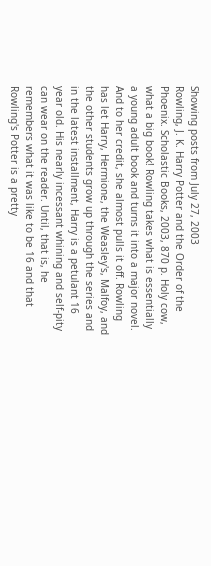Showing posts from July 27, 2003
Rowling, J. K. Harry Potter and the Order of the Phoenix. Scholastic Books, 2003, 870 p. Holy cow, what a big book! Rowling takes what is essentially a young adult book and turns it into a major novel. And to her credit, she almost pulls it off. Rowling has let Harry, Hermione, the Weasley's, Malfoy, and the other students grow up through the series and in the latest installment, Harry is a petulant 16 year old. His nearly incessant whining and self-pity can wear on the reader. Until, that is, he remembers what it was like to be 16 and that Rowling's Potter is a pretty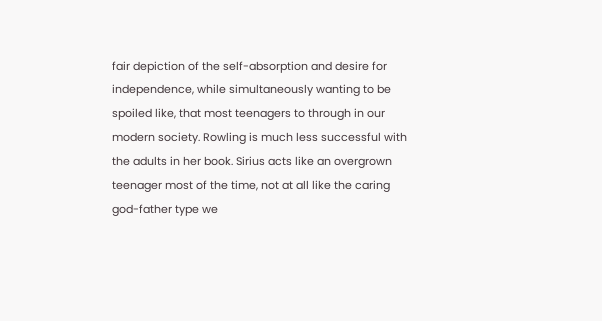fair depiction of the self-absorption and desire for independence, while simultaneously wanting to be spoiled like, that most teenagers to through in our modern society. Rowling is much less successful with the adults in her book. Sirius acts like an overgrown teenager most of the time, not at all like the caring god-father type we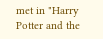met in "Harry Potter and the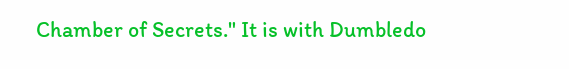Chamber of Secrets." It is with Dumbledo